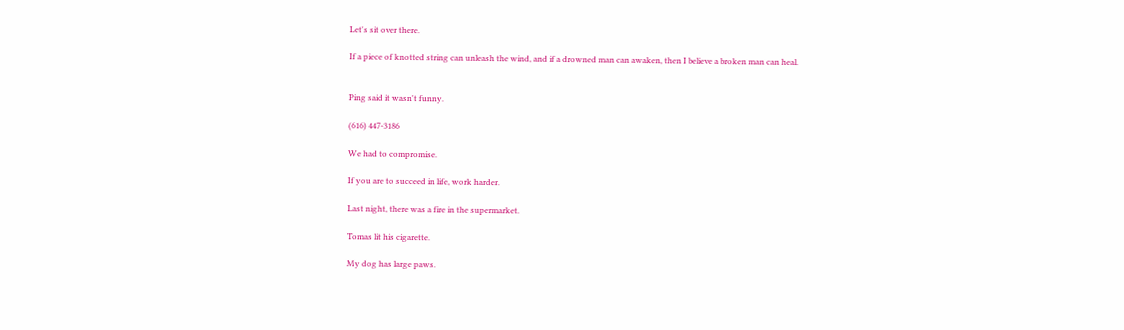Let's sit over there.

If a piece of knotted string can unleash the wind, and if a drowned man can awaken, then I believe a broken man can heal.


Ping said it wasn't funny.

(616) 447-3186

We had to compromise.

If you are to succeed in life, work harder.

Last night, there was a fire in the supermarket.

Tomas lit his cigarette.

My dog has large paws.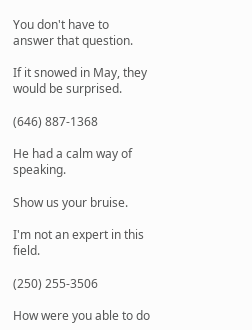You don't have to answer that question.

If it snowed in May, they would be surprised.

(646) 887-1368

He had a calm way of speaking.

Show us your bruise.

I'm not an expert in this field.

(250) 255-3506

How were you able to do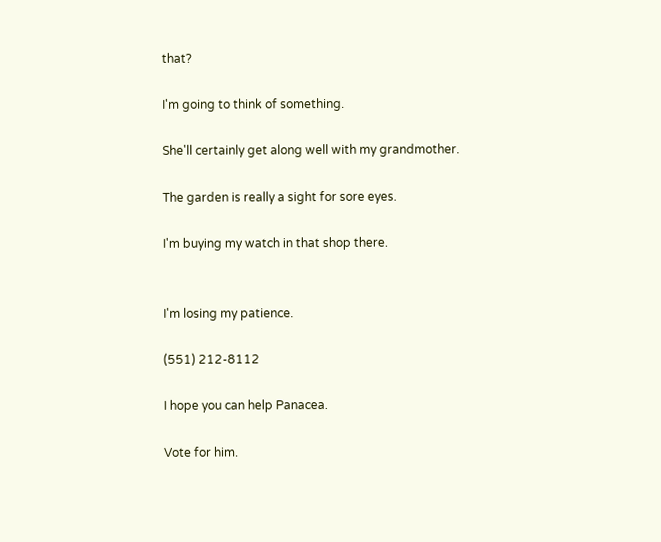that?

I'm going to think of something.

She'll certainly get along well with my grandmother.

The garden is really a sight for sore eyes.

I'm buying my watch in that shop there.


I'm losing my patience.

(551) 212-8112

I hope you can help Panacea.

Vote for him.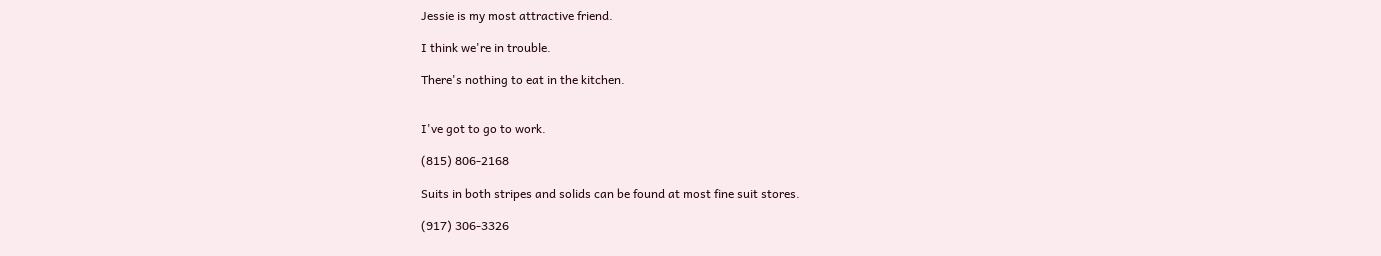Jessie is my most attractive friend.

I think we're in trouble.

There's nothing to eat in the kitchen.


I've got to go to work.

(815) 806-2168

Suits in both stripes and solids can be found at most fine suit stores.

(917) 306-3326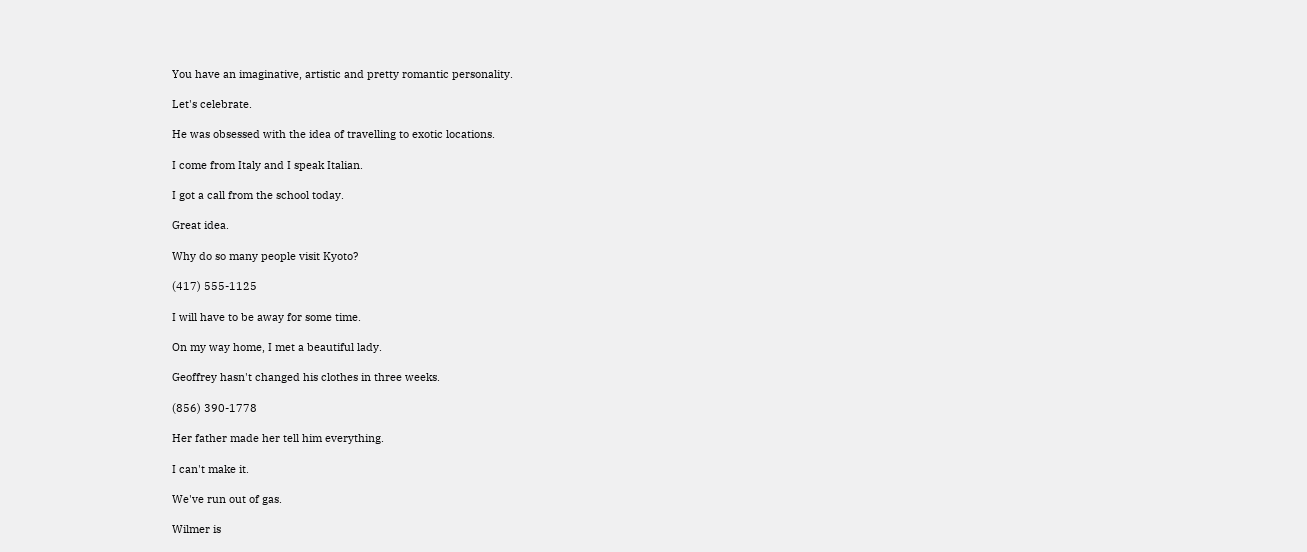You have an imaginative, artistic and pretty romantic personality.

Let's celebrate.

He was obsessed with the idea of travelling to exotic locations.

I come from Italy and I speak Italian.

I got a call from the school today.

Great idea.

Why do so many people visit Kyoto?

(417) 555-1125

I will have to be away for some time.

On my way home, I met a beautiful lady.

Geoffrey hasn't changed his clothes in three weeks.

(856) 390-1778

Her father made her tell him everything.

I can't make it.

We've run out of gas.

Wilmer is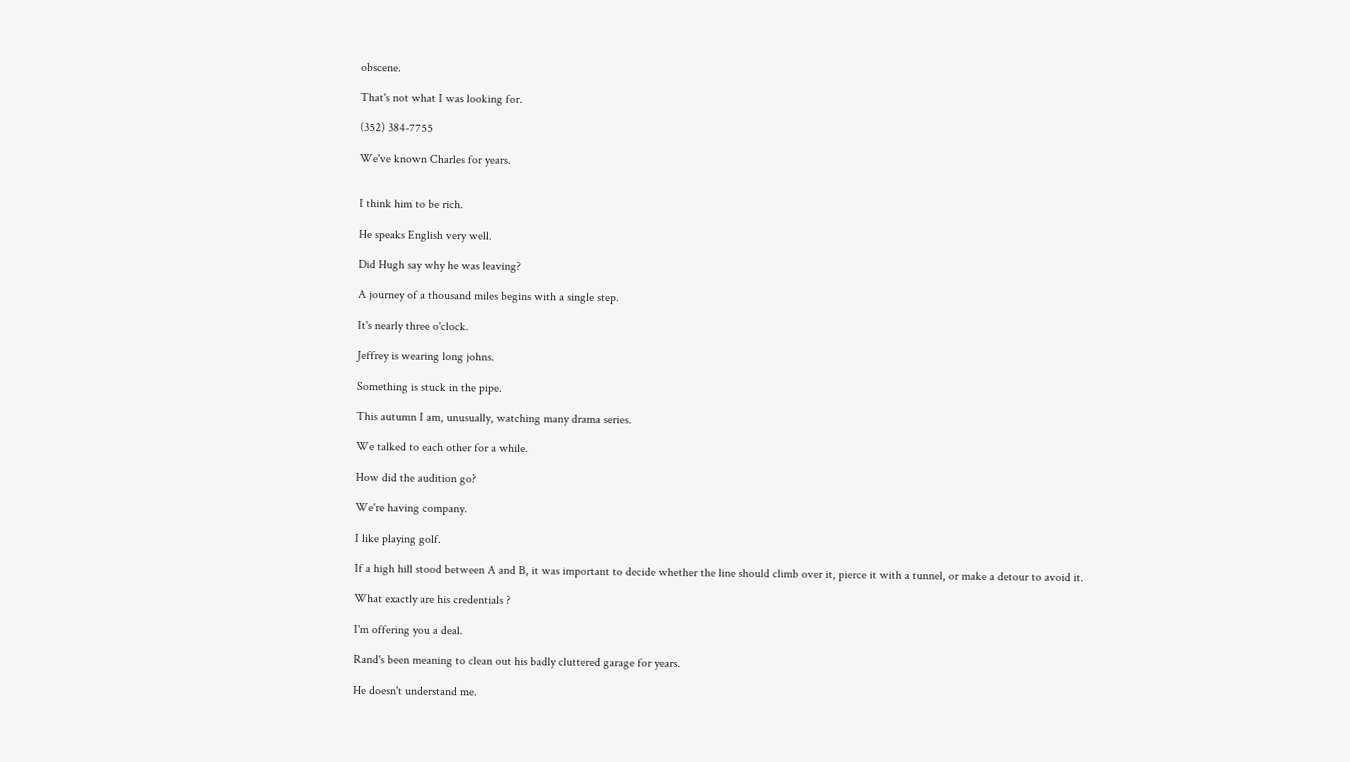obscene.

That's not what I was looking for.

(352) 384-7755

We've known Charles for years.


I think him to be rich.

He speaks English very well.

Did Hugh say why he was leaving?

A journey of a thousand miles begins with a single step.

It's nearly three o'clock.

Jeffrey is wearing long johns.

Something is stuck in the pipe.

This autumn I am, unusually, watching many drama series.

We talked to each other for a while.

How did the audition go?

We're having company.

I like playing golf.

If a high hill stood between A and B, it was important to decide whether the line should climb over it, pierce it with a tunnel, or make a detour to avoid it.

What exactly are his credentials ?

I'm offering you a deal.

Rand's been meaning to clean out his badly cluttered garage for years.

He doesn't understand me.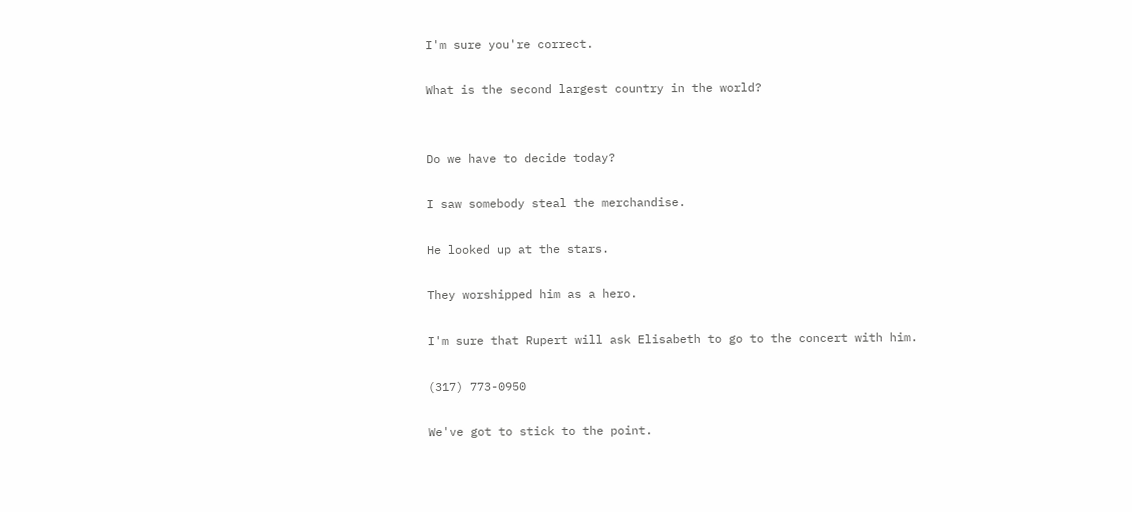I'm sure you're correct.

What is the second largest country in the world?


Do we have to decide today?

I saw somebody steal the merchandise.

He looked up at the stars.

They worshipped him as a hero.

I'm sure that Rupert will ask Elisabeth to go to the concert with him.

(317) 773-0950

We've got to stick to the point.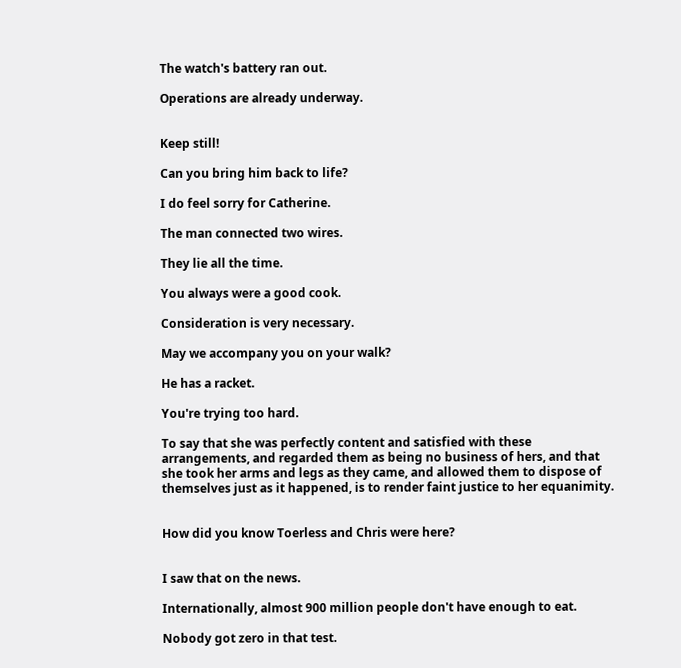The watch's battery ran out.

Operations are already underway.


Keep still!

Can you bring him back to life?

I do feel sorry for Catherine.

The man connected two wires.

They lie all the time.

You always were a good cook.

Consideration is very necessary.

May we accompany you on your walk?

He has a racket.

You're trying too hard.

To say that she was perfectly content and satisfied with these arrangements, and regarded them as being no business of hers, and that she took her arms and legs as they came, and allowed them to dispose of themselves just as it happened, is to render faint justice to her equanimity.


How did you know Toerless and Chris were here?


I saw that on the news.

Internationally, almost 900 million people don't have enough to eat.

Nobody got zero in that test.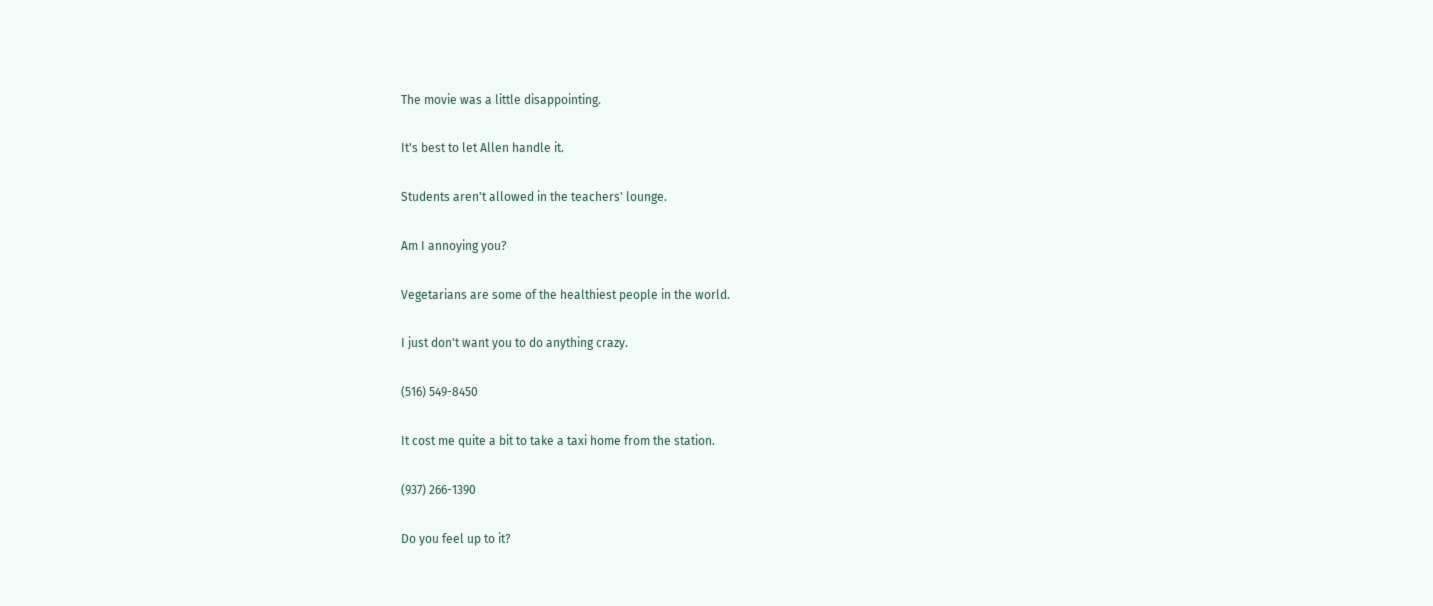The movie was a little disappointing.

It's best to let Allen handle it.

Students aren't allowed in the teachers' lounge.

Am I annoying you?

Vegetarians are some of the healthiest people in the world.

I just don't want you to do anything crazy.

(516) 549-8450

It cost me quite a bit to take a taxi home from the station.

(937) 266-1390

Do you feel up to it?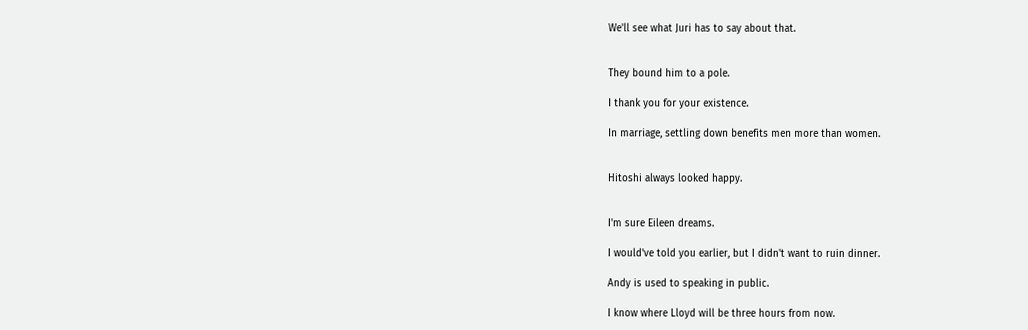We'll see what Juri has to say about that.


They bound him to a pole.

I thank you for your existence.

In marriage, settling down benefits men more than women.


Hitoshi always looked happy.


I'm sure Eileen dreams.

I would've told you earlier, but I didn't want to ruin dinner.

Andy is used to speaking in public.

I know where Lloyd will be three hours from now.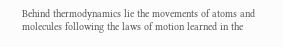Behind thermodynamics lie the movements of atoms and molecules following the laws of motion learned in the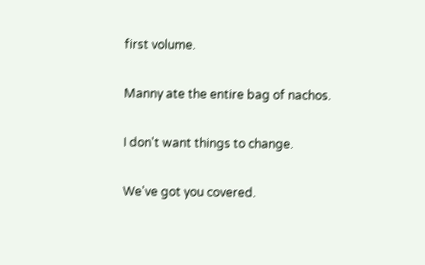first volume.

Manny ate the entire bag of nachos.

I don't want things to change.

We've got you covered.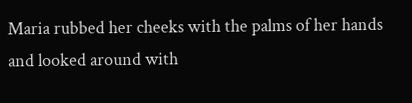Maria rubbed her cheeks with the palms of her hands and looked around with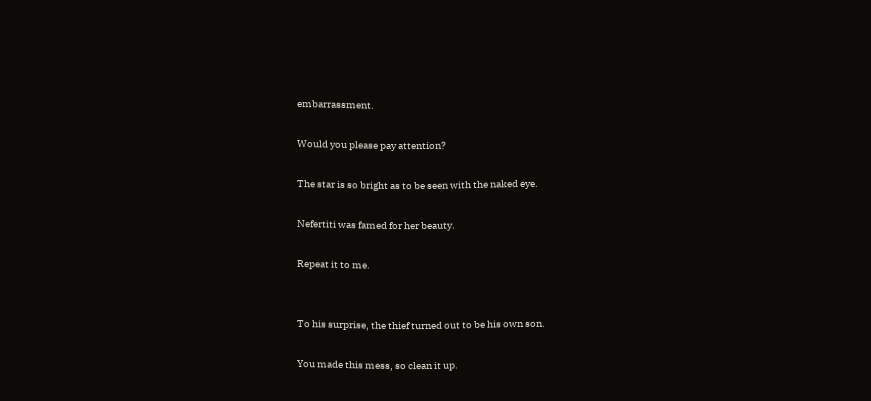embarrassment.

Would you please pay attention?

The star is so bright as to be seen with the naked eye.

Nefertiti was famed for her beauty.

Repeat it to me.


To his surprise, the thief turned out to be his own son.

You made this mess, so clean it up.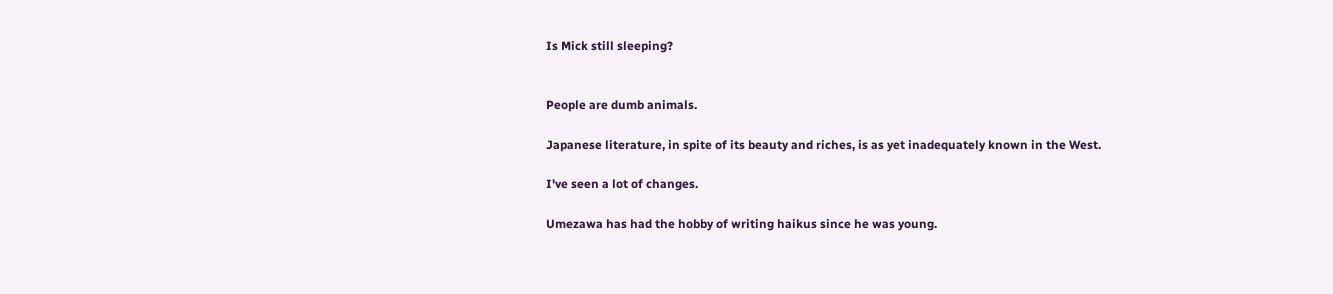Is Mick still sleeping?


People are dumb animals.

Japanese literature, in spite of its beauty and riches, is as yet inadequately known in the West.

I've seen a lot of changes.

Umezawa has had the hobby of writing haikus since he was young.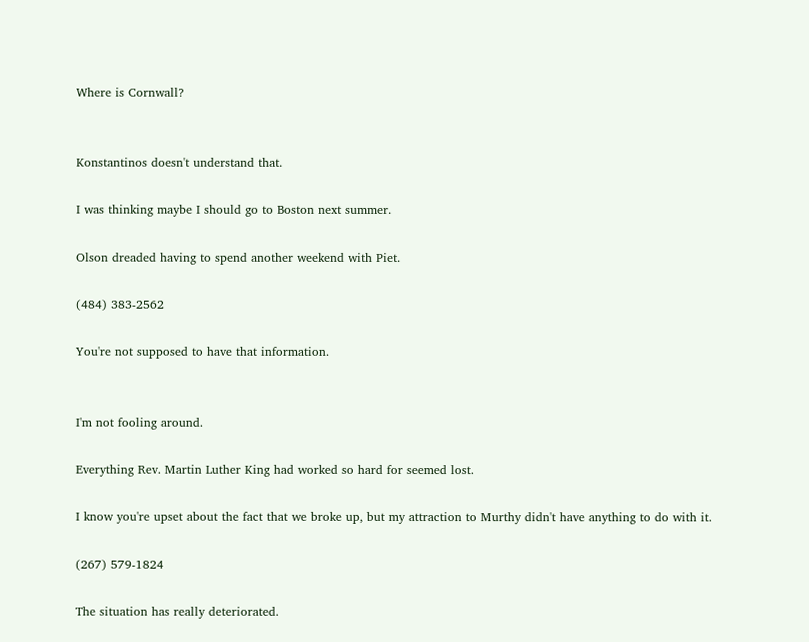Where is Cornwall?


Konstantinos doesn't understand that.

I was thinking maybe I should go to Boston next summer.

Olson dreaded having to spend another weekend with Piet.

(484) 383-2562

You're not supposed to have that information.


I'm not fooling around.

Everything Rev. Martin Luther King had worked so hard for seemed lost.

I know you're upset about the fact that we broke up, but my attraction to Murthy didn't have anything to do with it.

(267) 579-1824

The situation has really deteriorated.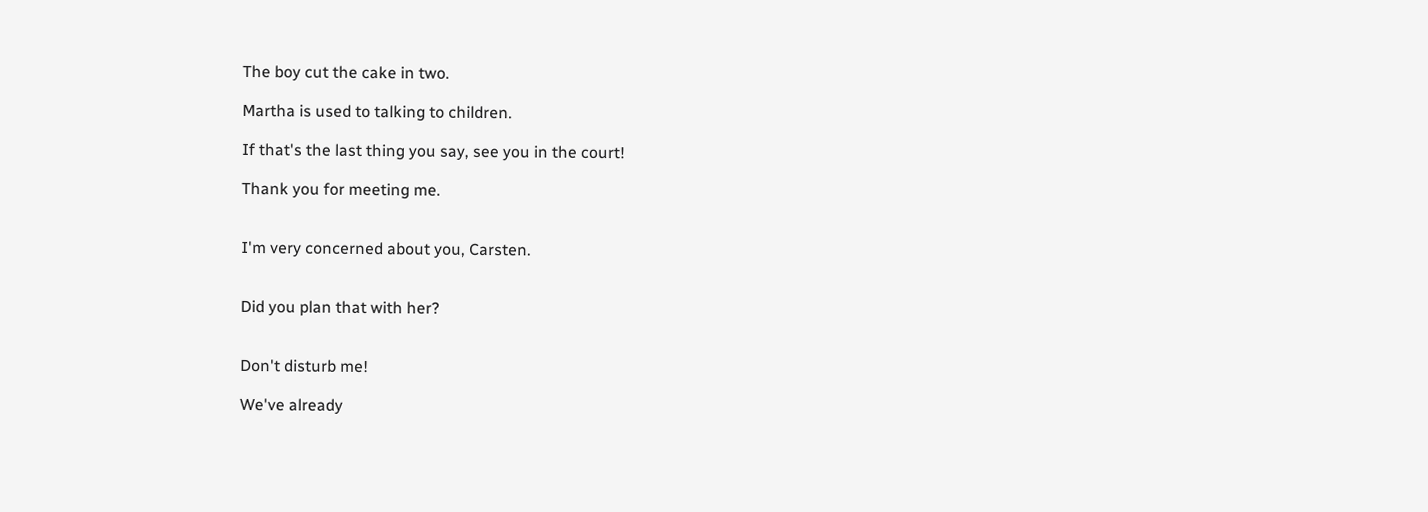The boy cut the cake in two.

Martha is used to talking to children.

If that's the last thing you say, see you in the court!

Thank you for meeting me.


I'm very concerned about you, Carsten.


Did you plan that with her?


Don't disturb me!

We've already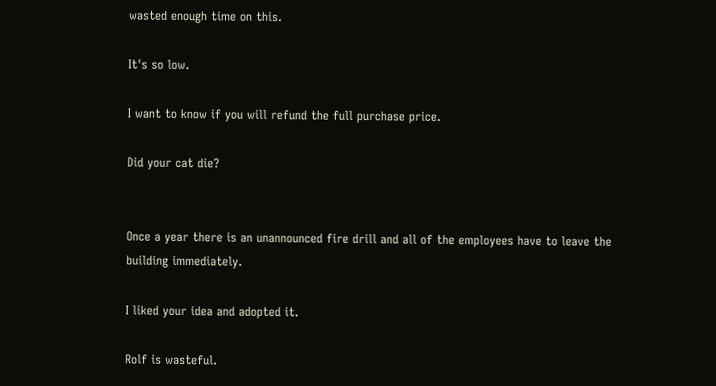wasted enough time on this.

It's so low.

I want to know if you will refund the full purchase price.

Did your cat die?


Once a year there is an unannounced fire drill and all of the employees have to leave the building immediately.

I liked your idea and adopted it.

Rolf is wasteful.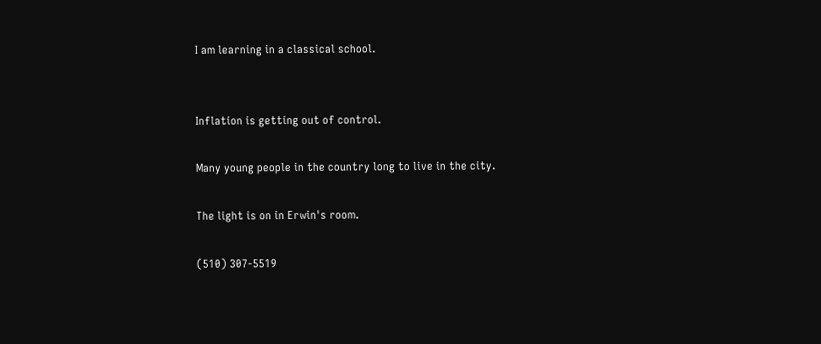I am learning in a classical school.


Inflation is getting out of control.

Many young people in the country long to live in the city.

The light is on in Erwin's room.

(510) 307-5519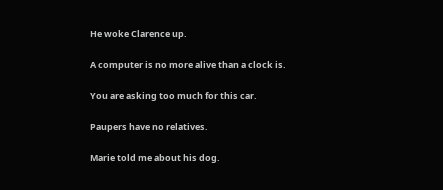He woke Clarence up.

A computer is no more alive than a clock is.

You are asking too much for this car.

Paupers have no relatives.

Marie told me about his dog.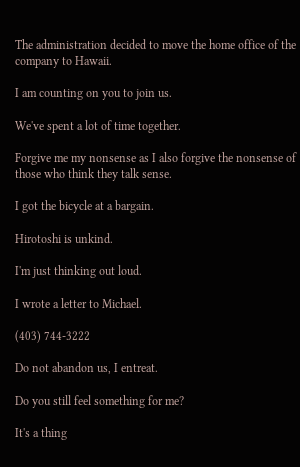The administration decided to move the home office of the company to Hawaii.

I am counting on you to join us.

We've spent a lot of time together.

Forgive me my nonsense as I also forgive the nonsense of those who think they talk sense.

I got the bicycle at a bargain.

Hirotoshi is unkind.

I'm just thinking out loud.

I wrote a letter to Michael.

(403) 744-3222

Do not abandon us, I entreat.

Do you still feel something for me?

It's a thing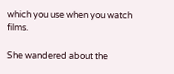which you use when you watch films.

She wandered about the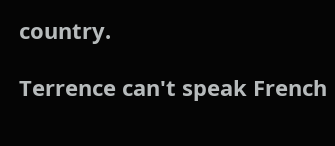country.

Terrence can't speak French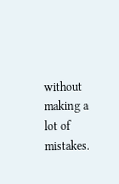without making a lot of mistakes.